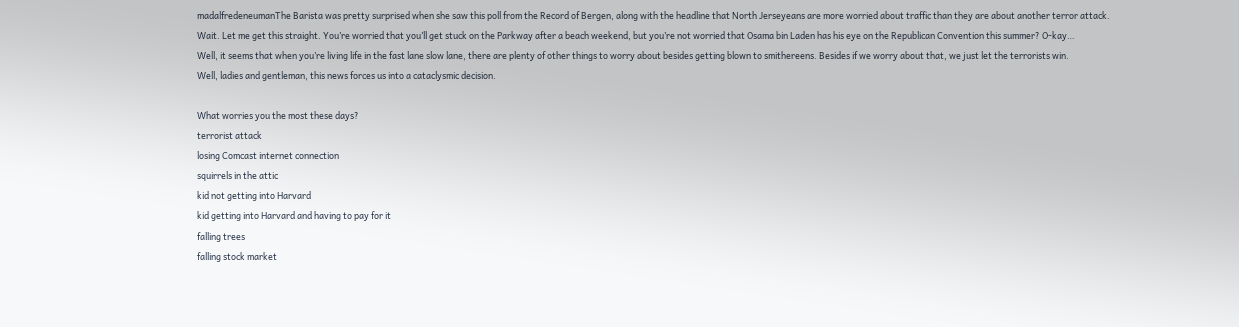madalfredeneumanThe Barista was pretty surprised when she saw this poll from the Record of Bergen, along with the headline that North Jerseyeans are more worried about traffic than they are about another terror attack.
Wait. Let me get this straight. You’re worried that you’ll get stuck on the Parkway after a beach weekend, but you’re not worried that Osama bin Laden has his eye on the Republican Convention this summer? O-kay…
Well, it seems that when you’re living life in the fast lane slow lane, there are plenty of other things to worry about besides getting blown to smithereens. Besides if we worry about that, we just let the terrorists win.
Well, ladies and gentleman, this news forces us into a cataclysmic decision.

What worries you the most these days?
terrorist attack
losing Comcast internet connection
squirrels in the attic
kid not getting into Harvard
kid getting into Harvard and having to pay for it
falling trees
falling stock market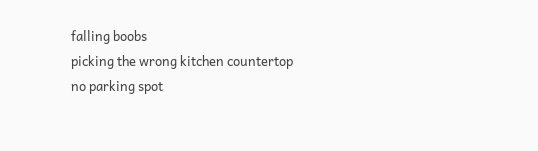falling boobs
picking the wrong kitchen countertop
no parking spot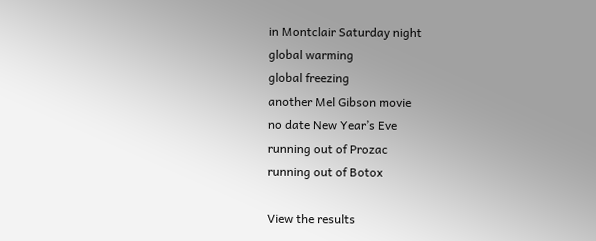in Montclair Saturday night
global warming
global freezing
another Mel Gibson movie
no date New Year’s Eve
running out of Prozac
running out of Botox

View the results